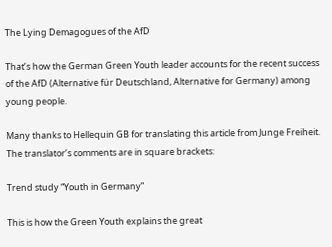The Lying Demagogues of the AfD

That’s how the German Green Youth leader accounts for the recent success of the AfD (Alternative für Deutschland, Alternative for Germany) among young people.

Many thanks to Hellequin GB for translating this article from Junge Freiheit. The translator’s comments are in square brackets:

Trend study “Youth in Germany”

This is how the Green Youth explains the great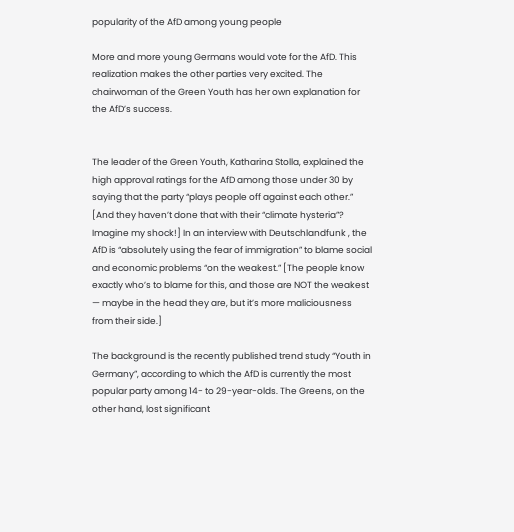popularity of the AfD among young people

More and more young Germans would vote for the AfD. This realization makes the other parties very excited. The chairwoman of the Green Youth has her own explanation for the AfD’s success.


The leader of the Green Youth, Katharina Stolla, explained the high approval ratings for the AfD among those under 30 by saying that the party “plays people off against each other.” [And they haven’t done that with their “climate hysteria”? Imagine my shock!] In an interview with Deutschlandfunk , the AfD is “absolutely using the fear of immigration” to blame social and economic problems “on the weakest.” [The people know exactly who’s to blame for this, and those are NOT the weakest — maybe in the head they are, but it’s more maliciousness from their side.]

The background is the recently published trend study “Youth in Germany”, according to which the AfD is currently the most popular party among 14- to 29-year-olds. The Greens, on the other hand, lost significant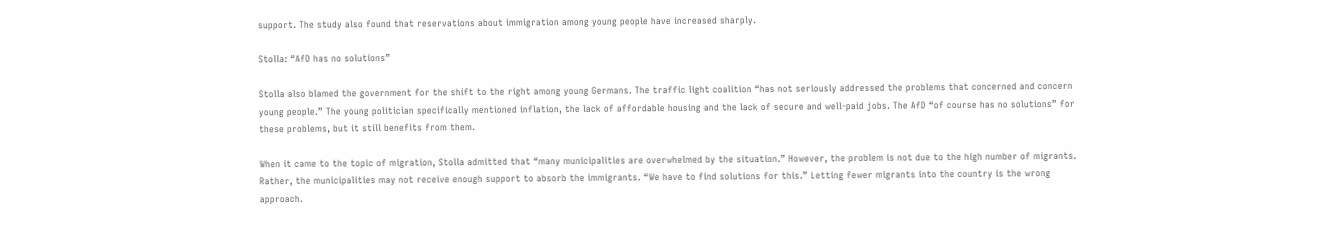support. The study also found that reservations about immigration among young people have increased sharply.

Stolla: “AfD has no solutions”

Stolla also blamed the government for the shift to the right among young Germans. The traffic light coalition “has not seriously addressed the problems that concerned and concern young people.” The young politician specifically mentioned inflation, the lack of affordable housing and the lack of secure and well-paid jobs. The AfD “of course has no solutions” for these problems, but it still benefits from them.

When it came to the topic of migration, Stolla admitted that “many municipalities are overwhelmed by the situation.” However, the problem is not due to the high number of migrants. Rather, the municipalities may not receive enough support to absorb the immigrants. “We have to find solutions for this.” Letting fewer migrants into the country is the wrong approach.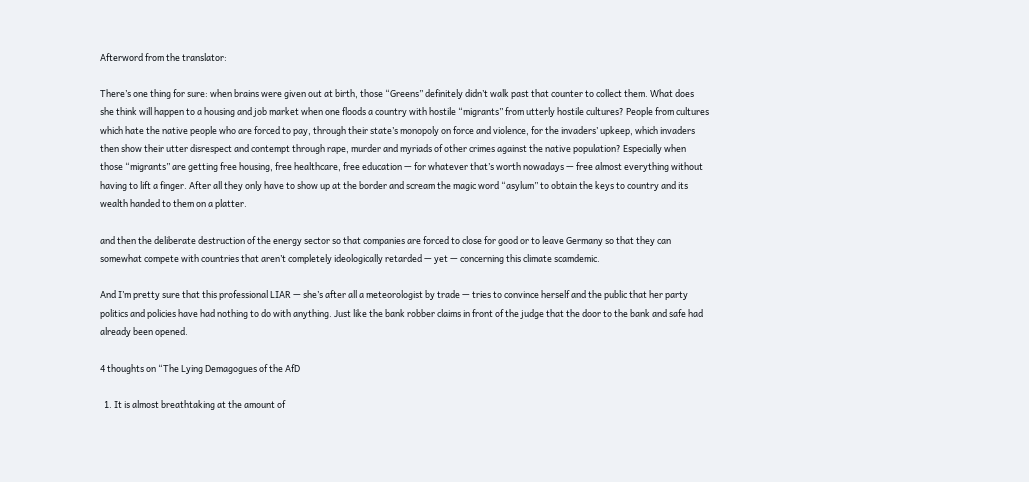Afterword from the translator:

There’s one thing for sure: when brains were given out at birth, those “Greens” definitely didn’t walk past that counter to collect them. What does she think will happen to a housing and job market when one floods a country with hostile “migrants” from utterly hostile cultures? People from cultures which hate the native people who are forced to pay, through their state’s monopoly on force and violence, for the invaders’ upkeep, which invaders then show their utter disrespect and contempt through rape, murder and myriads of other crimes against the native population? Especially when those “migrants” are getting free housing, free healthcare, free education — for whatever that’s worth nowadays — free almost everything without having to lift a finger. After all they only have to show up at the border and scream the magic word “asylum” to obtain the keys to country and its wealth handed to them on a platter.

and then the deliberate destruction of the energy sector so that companies are forced to close for good or to leave Germany so that they can somewhat compete with countries that aren’t completely ideologically retarded — yet — concerning this climate scamdemic.

And I’m pretty sure that this professional LIAR — she’s after all a meteorologist by trade — tries to convince herself and the public that her party politics and policies have had nothing to do with anything. Just like the bank robber claims in front of the judge that the door to the bank and safe had already been opened.

4 thoughts on “The Lying Demagogues of the AfD

  1. It is almost breathtaking at the amount of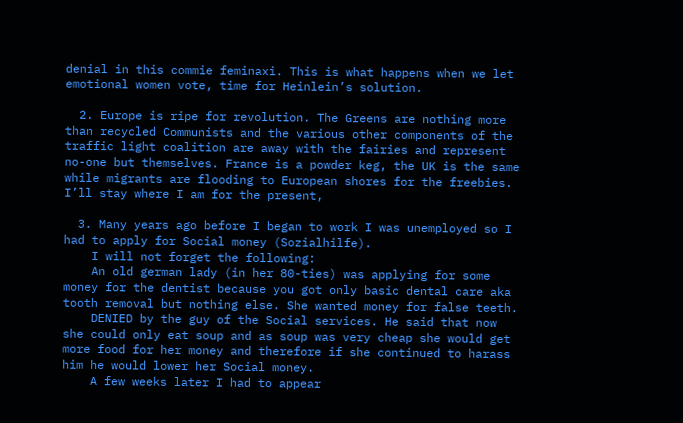denial in this commie feminaxi. This is what happens when we let emotional women vote, time for Heinlein’s solution.

  2. Europe is ripe for revolution. The Greens are nothing more than recycled Communists and the various other components of the traffic light coalition are away with the fairies and represent no-one but themselves. France is a powder keg, the UK is the same while migrants are flooding to European shores for the freebies. I’ll stay where I am for the present,

  3. Many years ago before I began to work I was unemployed so I had to apply for Social money (Sozialhilfe).
    I will not forget the following:
    An old german lady (in her 80-ties) was applying for some money for the dentist because you got only basic dental care aka tooth removal but nothing else. She wanted money for false teeth.
    DENIED by the guy of the Social services. He said that now she could only eat soup and as soup was very cheap she would get more food for her money and therefore if she continued to harass him he would lower her Social money.
    A few weeks later I had to appear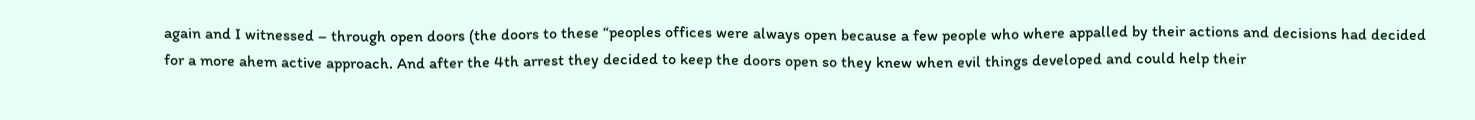again and I witnessed – through open doors (the doors to these “peoples offices were always open because a few people who where appalled by their actions and decisions had decided for a more ahem active approach. And after the 4th arrest they decided to keep the doors open so they knew when evil things developed and could help their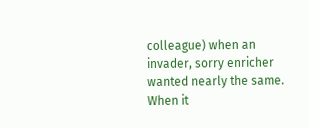colleague) when an invader, sorry enricher wanted nearly the same. When it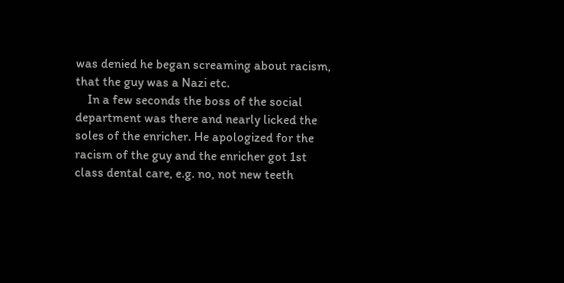was denied he began screaming about racism, that the guy was a Nazi etc.
    In a few seconds the boss of the social department was there and nearly licked the soles of the enricher. He apologized for the racism of the guy and the enricher got 1st class dental care, e.g. no, not new teeth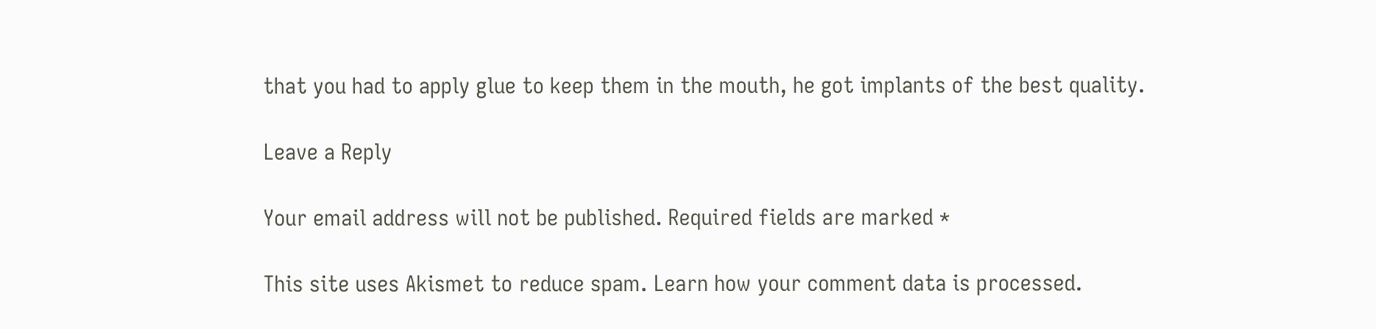that you had to apply glue to keep them in the mouth, he got implants of the best quality.

Leave a Reply

Your email address will not be published. Required fields are marked *

This site uses Akismet to reduce spam. Learn how your comment data is processed.